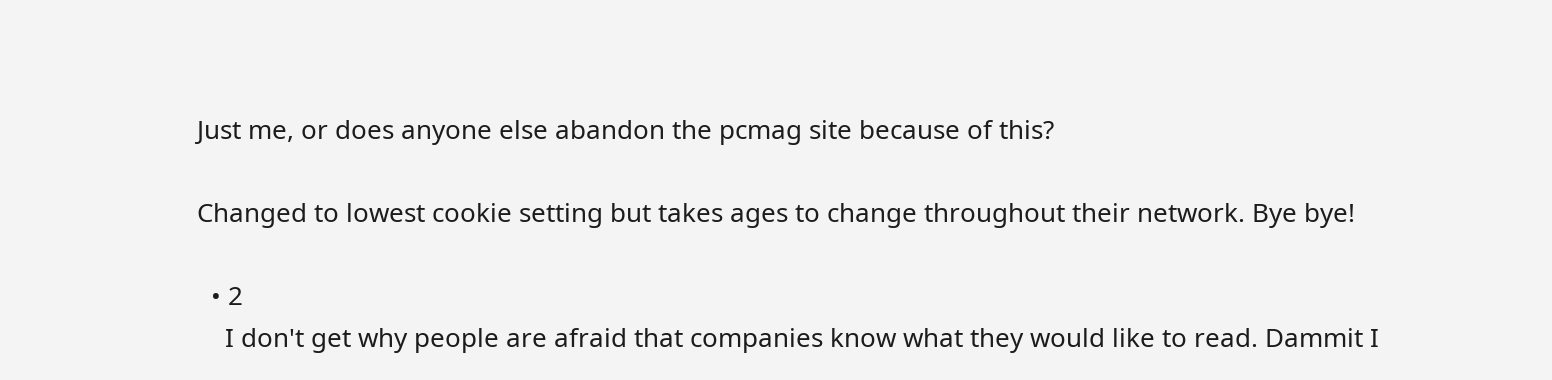Just me, or does anyone else abandon the pcmag site because of this?

Changed to lowest cookie setting but takes ages to change throughout their network. Bye bye!

  • 2
    I don't get why people are afraid that companies know what they would like to read. Dammit I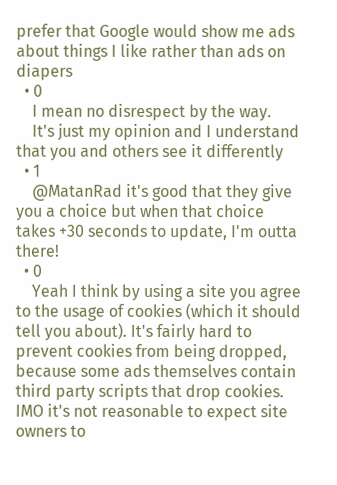prefer that Google would show me ads about things I like rather than ads on diapers
  • 0
    I mean no disrespect by the way.
    It's just my opinion and I understand that you and others see it differently
  • 1
    @MatanRad it's good that they give you a choice but when that choice takes +30 seconds to update, I'm outta there!
  • 0
    Yeah I think by using a site you agree to the usage of cookies (which it should tell you about). It's fairly hard to prevent cookies from being dropped, because some ads themselves contain third party scripts that drop cookies. IMO it's not reasonable to expect site owners to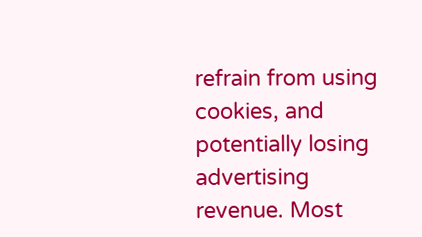refrain from using cookies, and potentially losing advertising revenue. Most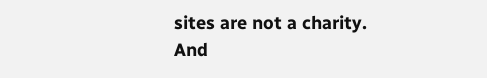sites are not a charity. And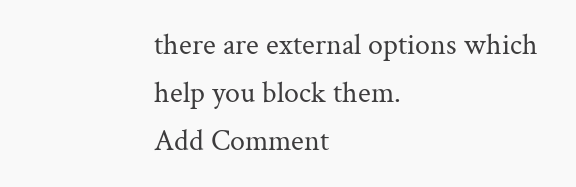there are external options which help you block them.
Add Comment